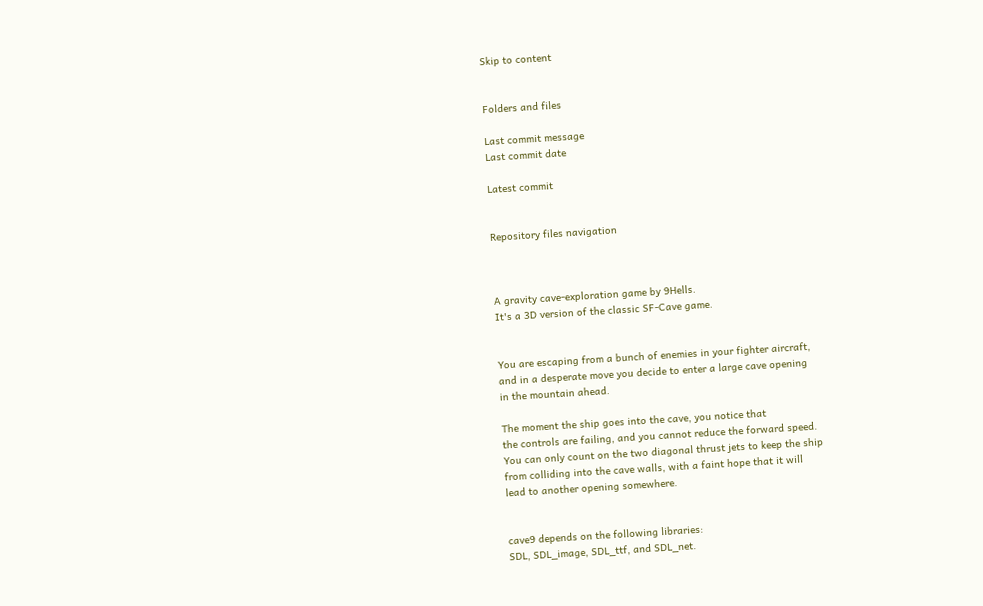Skip to content


Folders and files

Last commit message
Last commit date

Latest commit


Repository files navigation



A gravity cave-exploration game by 9Hells.
It's a 3D version of the classic SF-Cave game.


You are escaping from a bunch of enemies in your fighter aircraft,
and in a desperate move you decide to enter a large cave opening
in the mountain ahead.

The moment the ship goes into the cave, you notice that
the controls are failing, and you cannot reduce the forward speed.
You can only count on the two diagonal thrust jets to keep the ship
from colliding into the cave walls, with a faint hope that it will
lead to another opening somewhere.


cave9 depends on the following libraries:
SDL, SDL_image, SDL_ttf, and SDL_net.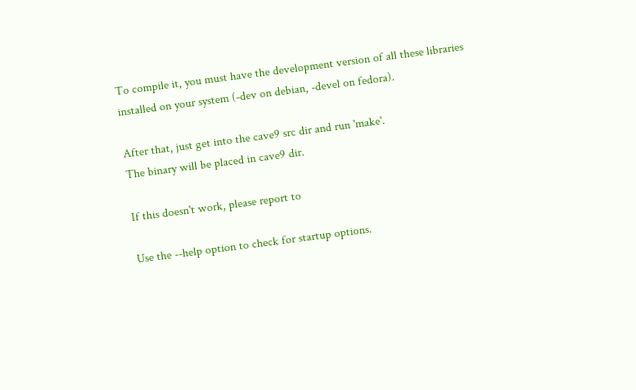To compile it, you must have the development version of all these libraries
installed on your system (-dev on debian, -devel on fedora).

After that, just get into the cave9 src dir and run 'make'.
The binary will be placed in cave9 dir.

If this doesn't work, please report to

Use the --help option to check for startup options.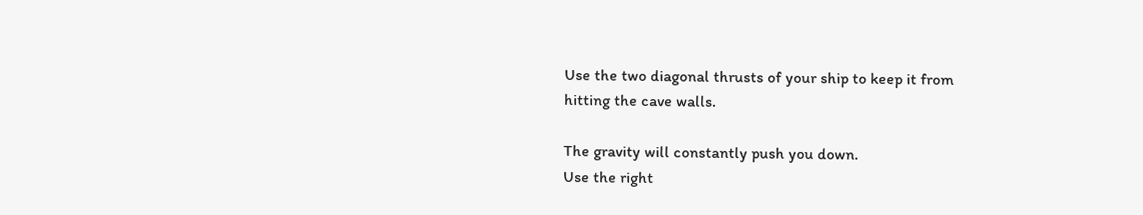Use the two diagonal thrusts of your ship to keep it from
hitting the cave walls.

The gravity will constantly push you down.
Use the right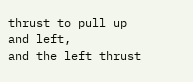thrust to pull up and left,
and the left thrust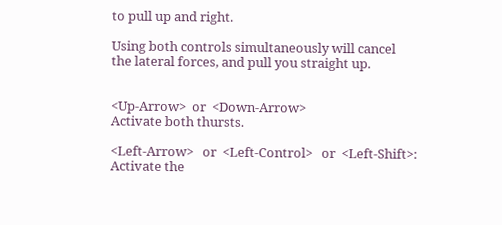to pull up and right.

Using both controls simultaneously will cancel
the lateral forces, and pull you straight up.


<Up-Arrow>  or  <Down-Arrow>
Activate both thursts.

<Left-Arrow>   or  <Left-Control>   or  <Left-Shift>:
Activate the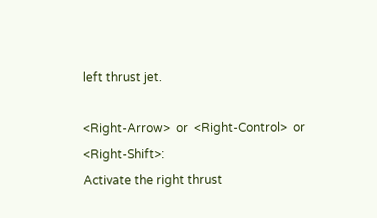left thrust jet.

<Right-Arrow>  or  <Right-Control>  or  <Right-Shift>:
Activate the right thrust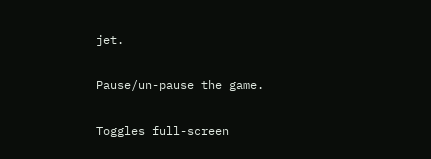jet.

Pause/un-pause the game.

Toggles full-screen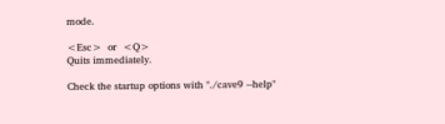mode.

<Esc>  or  <Q>
Quits immediately.

Check the startup options with "./cave9 --help"